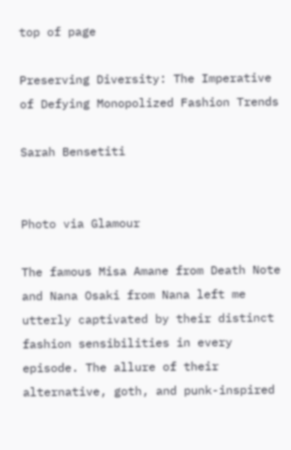top of page

Preserving Diversity: The Imperative of Defying Monopolized Fashion Trends

Sarah Bensetiti


Photo via Glamour

The famous Misa Amane from Death Note and Nana Osaki from Nana left me utterly captivated by their distinct fashion sensibilities in every episode. The allure of their alternative, goth, and punk-inspired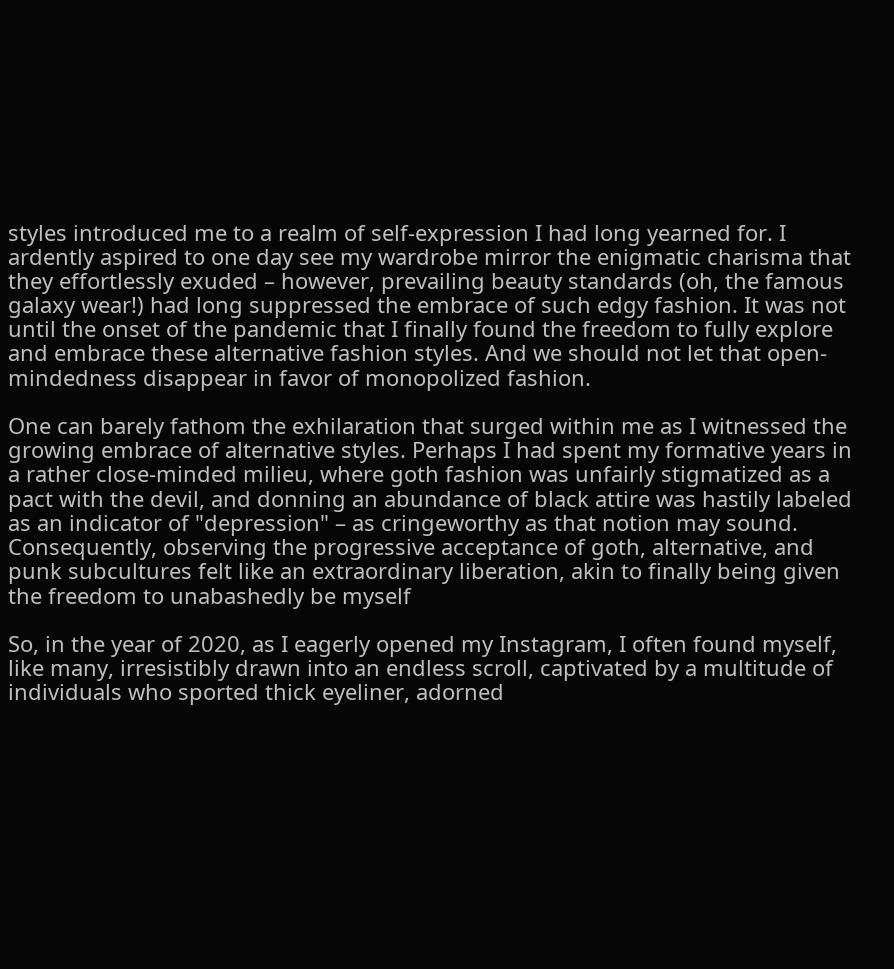styles introduced me to a realm of self-expression I had long yearned for. I ardently aspired to one day see my wardrobe mirror the enigmatic charisma that they effortlessly exuded – however, prevailing beauty standards (oh, the famous galaxy wear!) had long suppressed the embrace of such edgy fashion. It was not until the onset of the pandemic that I finally found the freedom to fully explore and embrace these alternative fashion styles. And we should not let that open-mindedness disappear in favor of monopolized fashion.

One can barely fathom the exhilaration that surged within me as I witnessed the growing embrace of alternative styles. Perhaps I had spent my formative years in a rather close-minded milieu, where goth fashion was unfairly stigmatized as a pact with the devil, and donning an abundance of black attire was hastily labeled as an indicator of "depression" – as cringeworthy as that notion may sound. Consequently, observing the progressive acceptance of goth, alternative, and punk subcultures felt like an extraordinary liberation, akin to finally being given the freedom to unabashedly be myself

So, in the year of 2020, as I eagerly opened my Instagram, I often found myself, like many, irresistibly drawn into an endless scroll, captivated by a multitude of individuals who sported thick eyeliner, adorned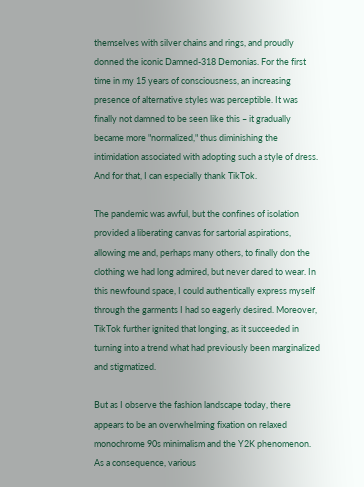themselves with silver chains and rings, and proudly donned the iconic Damned-318 Demonias. For the first time in my 15 years of consciousness, an increasing presence of alternative styles was perceptible. It was finally not damned to be seen like this – it gradually became more "normalized," thus diminishing the intimidation associated with adopting such a style of dress. And for that, I can especially thank TikTok.

The pandemic was awful, but the confines of isolation provided a liberating canvas for sartorial aspirations, allowing me and, perhaps many others, to finally don the clothing we had long admired, but never dared to wear. In this newfound space, I could authentically express myself through the garments I had so eagerly desired. Moreover, TikTok further ignited that longing, as it succeeded in turning into a trend what had previously been marginalized and stigmatized.

But as I observe the fashion landscape today, there appears to be an overwhelming fixation on relaxed monochrome 90s minimalism and the Y2K phenomenon. As a consequence, various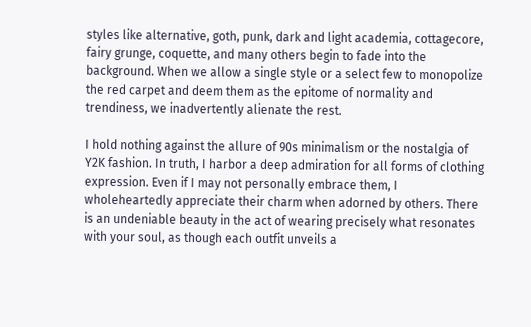styles like alternative, goth, punk, dark and light academia, cottagecore, fairy grunge, coquette, and many others begin to fade into the background. When we allow a single style or a select few to monopolize the red carpet and deem them as the epitome of normality and trendiness, we inadvertently alienate the rest.

I hold nothing against the allure of 90s minimalism or the nostalgia of Y2K fashion. In truth, I harbor a deep admiration for all forms of clothing expression. Even if I may not personally embrace them, I wholeheartedly appreciate their charm when adorned by others. There is an undeniable beauty in the act of wearing precisely what resonates with your soul, as though each outfit unveils a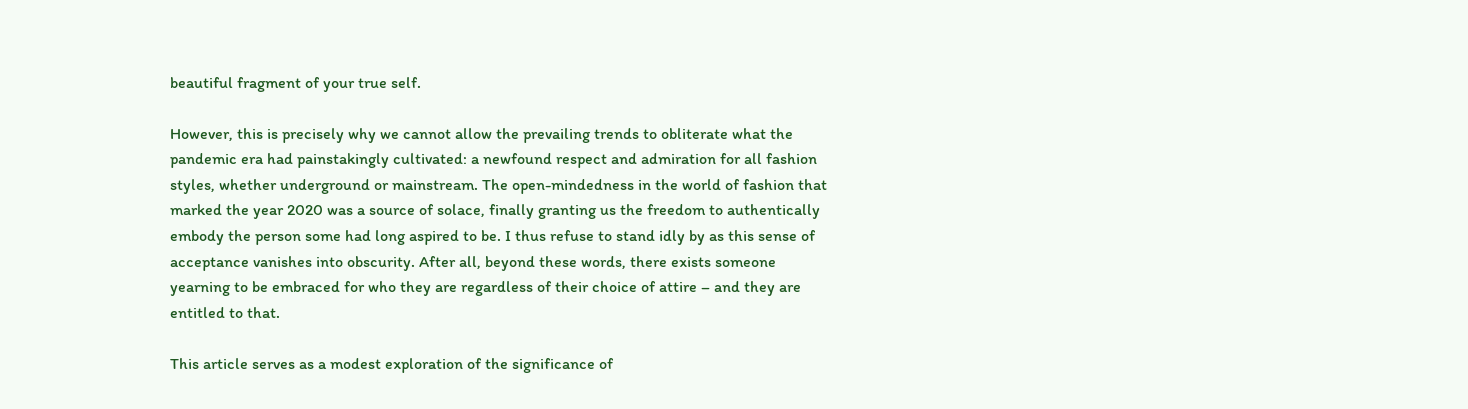beautiful fragment of your true self.

However, this is precisely why we cannot allow the prevailing trends to obliterate what the pandemic era had painstakingly cultivated: a newfound respect and admiration for all fashion styles, whether underground or mainstream. The open-mindedness in the world of fashion that marked the year 2020 was a source of solace, finally granting us the freedom to authentically embody the person some had long aspired to be. I thus refuse to stand idly by as this sense of acceptance vanishes into obscurity. After all, beyond these words, there exists someone yearning to be embraced for who they are regardless of their choice of attire – and they are entitled to that.

This article serves as a modest exploration of the significance of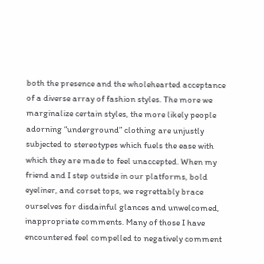both the presence and the wholehearted acceptance of a diverse array of fashion styles. The more we marginalize certain styles, the more likely people adorning “underground” clothing are unjustly subjected to stereotypes which fuels the ease with which they are made to feel unaccepted. When my friend and I step outside in our platforms, bold eyeliner, and corset tops, we regrettably brace ourselves for disdainful glances and unwelcomed, inappropriate comments. Many of those I have encountered feel compelled to negatively comment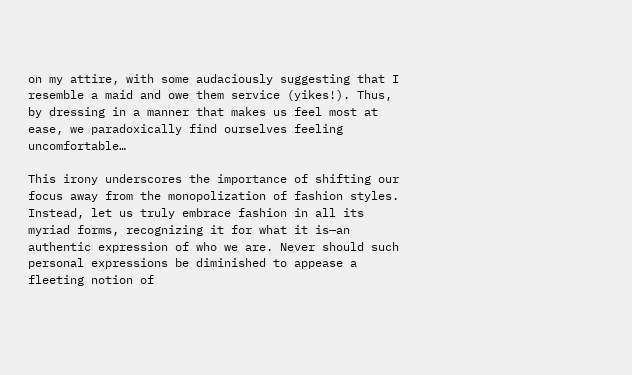on my attire, with some audaciously suggesting that I resemble a maid and owe them service (yikes!). Thus, by dressing in a manner that makes us feel most at ease, we paradoxically find ourselves feeling uncomfortable…

This irony underscores the importance of shifting our focus away from the monopolization of fashion styles. Instead, let us truly embrace fashion in all its myriad forms, recognizing it for what it is—an authentic expression of who we are. Never should such personal expressions be diminished to appease a fleeting notion of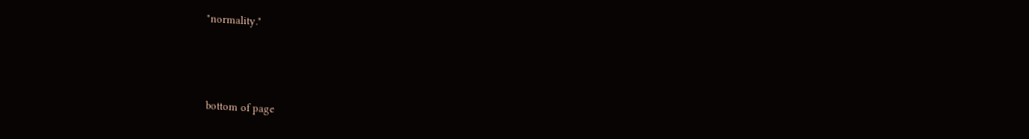"normality."



bottom of page